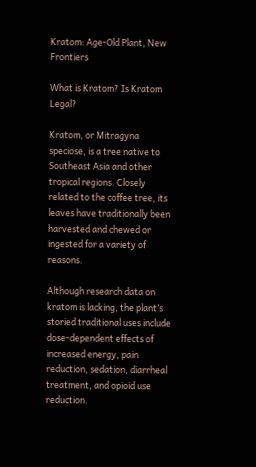Kratom: Age-Old Plant, New Frontiers

What is Kratom? Is Kratom Legal?

Kratom, or Mitragyna speciose, is a tree native to Southeast Asia and other tropical regions. Closely related to the coffee tree, its leaves have traditionally been harvested and chewed or ingested for a variety of reasons.

Although research data on kratom is lacking, the plant’s storied traditional uses include dose-dependent effects of increased energy, pain reduction, sedation, diarrheal treatment, and opioid use reduction.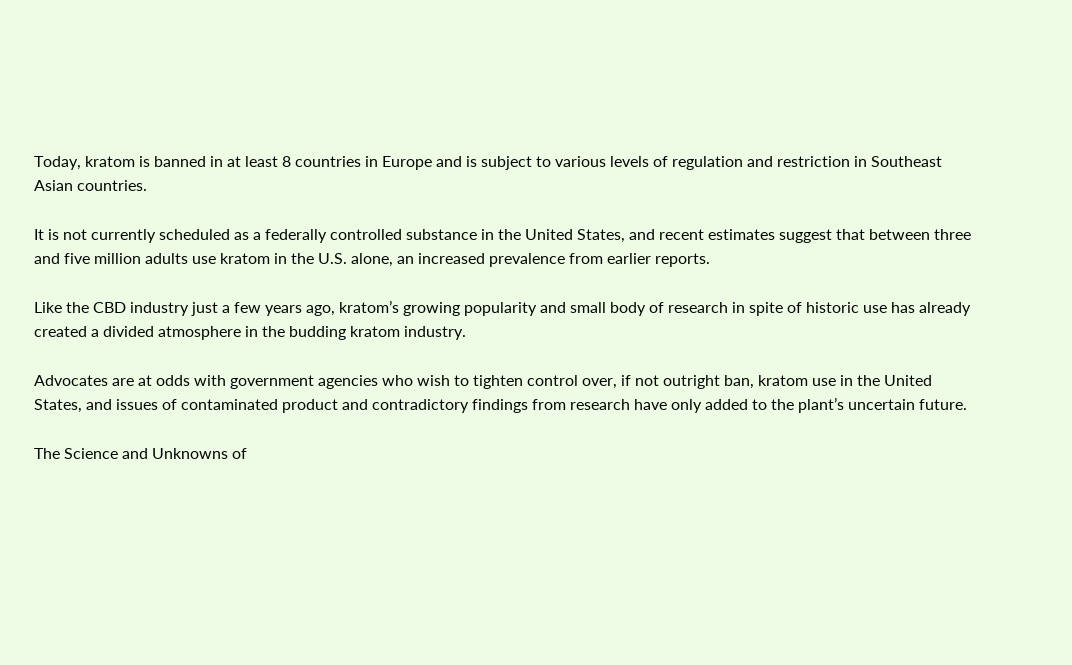Today, kratom is banned in at least 8 countries in Europe and is subject to various levels of regulation and restriction in Southeast Asian countries.

It is not currently scheduled as a federally controlled substance in the United States, and recent estimates suggest that between three and five million adults use kratom in the U.S. alone, an increased prevalence from earlier reports.

Like the CBD industry just a few years ago, kratom’s growing popularity and small body of research in spite of historic use has already created a divided atmosphere in the budding kratom industry.

Advocates are at odds with government agencies who wish to tighten control over, if not outright ban, kratom use in the United States, and issues of contaminated product and contradictory findings from research have only added to the plant’s uncertain future.

The Science and Unknowns of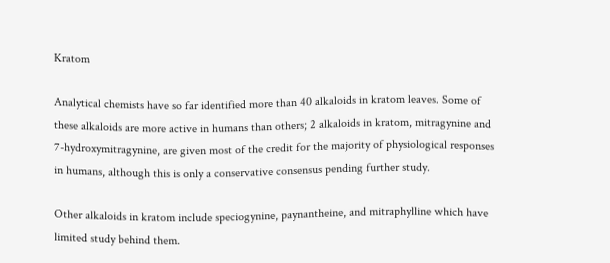Kratom

Analytical chemists have so far identified more than 40 alkaloids in kratom leaves. Some of these alkaloids are more active in humans than others; 2 alkaloids in kratom, mitragynine and 7-hydroxymitragynine, are given most of the credit for the majority of physiological responses in humans, although this is only a conservative consensus pending further study.

Other alkaloids in kratom include speciogynine, paynantheine, and mitraphylline which have limited study behind them.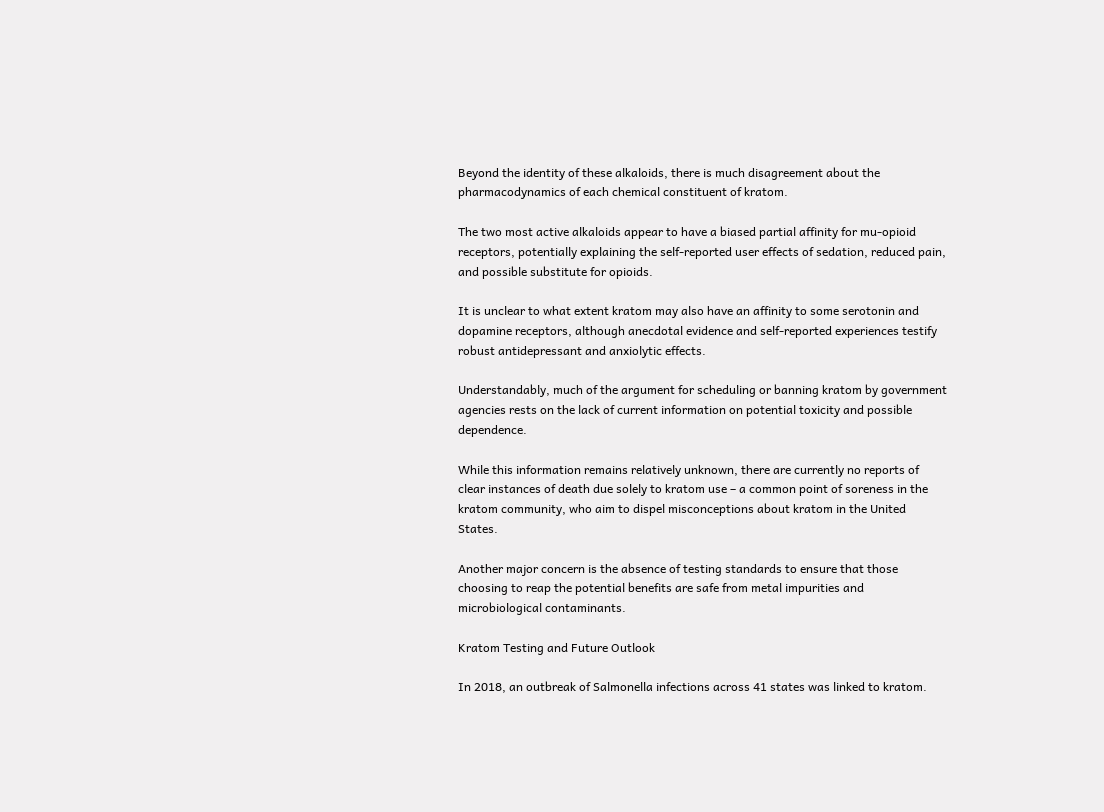Beyond the identity of these alkaloids, there is much disagreement about the pharmacodynamics of each chemical constituent of kratom.

The two most active alkaloids appear to have a biased partial affinity for mu-opioid receptors, potentially explaining the self-reported user effects of sedation, reduced pain, and possible substitute for opioids.

It is unclear to what extent kratom may also have an affinity to some serotonin and dopamine receptors, although anecdotal evidence and self-reported experiences testify robust antidepressant and anxiolytic effects.

Understandably, much of the argument for scheduling or banning kratom by government agencies rests on the lack of current information on potential toxicity and possible dependence.

While this information remains relatively unknown, there are currently no reports of clear instances of death due solely to kratom use – a common point of soreness in the kratom community, who aim to dispel misconceptions about kratom in the United States.

Another major concern is the absence of testing standards to ensure that those choosing to reap the potential benefits are safe from metal impurities and microbiological contaminants.

Kratom Testing and Future Outlook

In 2018, an outbreak of Salmonella infections across 41 states was linked to kratom.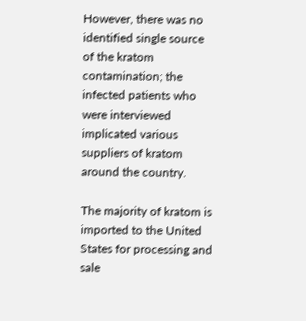However, there was no identified single source of the kratom contamination; the infected patients who were interviewed implicated various suppliers of kratom around the country.

The majority of kratom is imported to the United States for processing and sale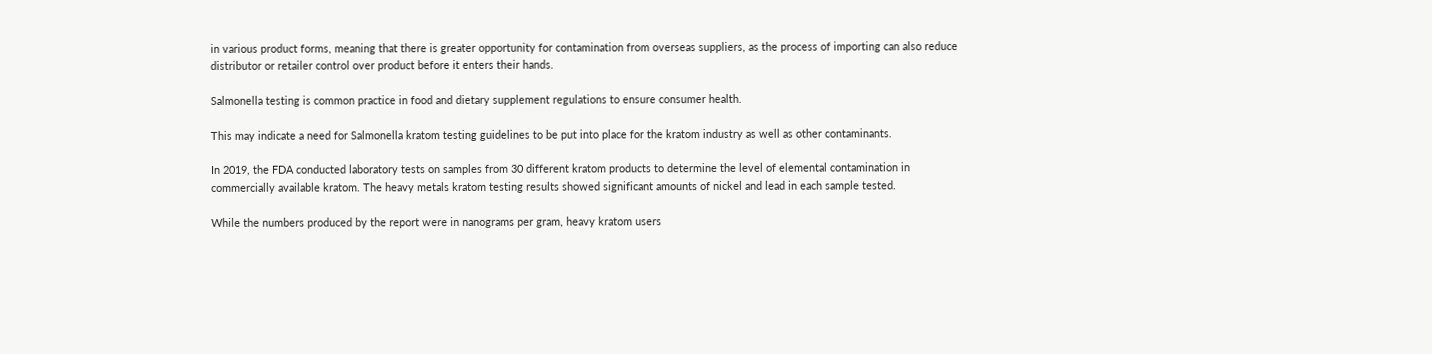in various product forms, meaning that there is greater opportunity for contamination from overseas suppliers, as the process of importing can also reduce distributor or retailer control over product before it enters their hands.

Salmonella testing is common practice in food and dietary supplement regulations to ensure consumer health.

This may indicate a need for Salmonella kratom testing guidelines to be put into place for the kratom industry as well as other contaminants.

In 2019, the FDA conducted laboratory tests on samples from 30 different kratom products to determine the level of elemental contamination in commercially available kratom. The heavy metals kratom testing results showed significant amounts of nickel and lead in each sample tested.

While the numbers produced by the report were in nanograms per gram, heavy kratom users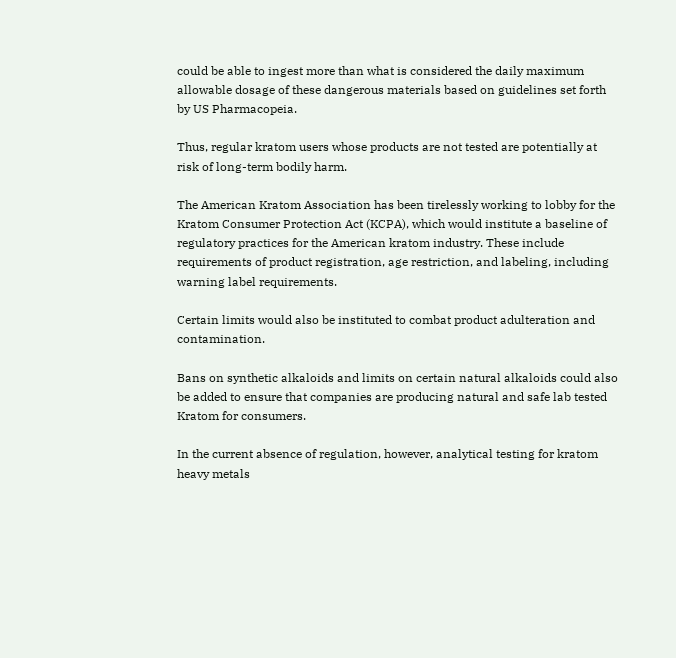could be able to ingest more than what is considered the daily maximum allowable dosage of these dangerous materials based on guidelines set forth by US Pharmacopeia.

Thus, regular kratom users whose products are not tested are potentially at risk of long-term bodily harm.

The American Kratom Association has been tirelessly working to lobby for the Kratom Consumer Protection Act (KCPA), which would institute a baseline of regulatory practices for the American kratom industry. These include requirements of product registration, age restriction, and labeling, including warning label requirements.

Certain limits would also be instituted to combat product adulteration and contamination.

Bans on synthetic alkaloids and limits on certain natural alkaloids could also be added to ensure that companies are producing natural and safe lab tested Kratom for consumers.

In the current absence of regulation, however, analytical testing for kratom heavy metals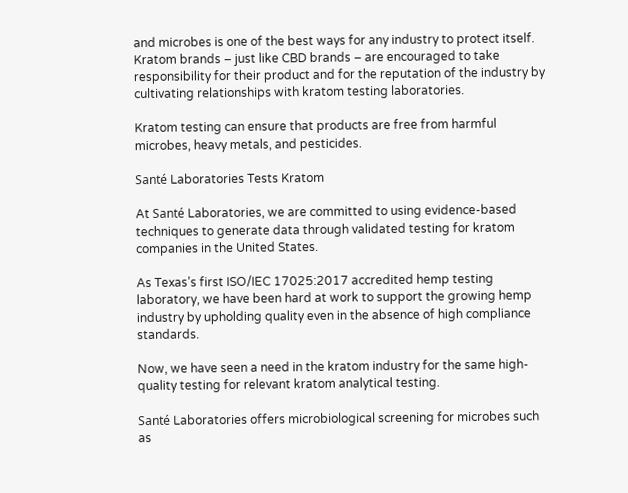and microbes is one of the best ways for any industry to protect itself. Kratom brands – just like CBD brands – are encouraged to take responsibility for their product and for the reputation of the industry by cultivating relationships with kratom testing laboratories.

Kratom testing can ensure that products are free from harmful microbes, heavy metals, and pesticides.

Santé Laboratories Tests Kratom

At Santé Laboratories, we are committed to using evidence-based techniques to generate data through validated testing for kratom companies in the United States.

As Texas’s first ISO/IEC 17025:2017 accredited hemp testing laboratory, we have been hard at work to support the growing hemp industry by upholding quality even in the absence of high compliance standards.

Now, we have seen a need in the kratom industry for the same high-quality testing for relevant kratom analytical testing.

Santé Laboratories offers microbiological screening for microbes such as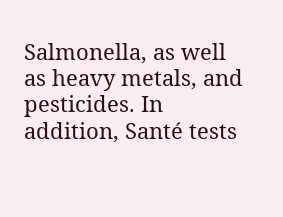Salmonella, as well as heavy metals, and pesticides. In addition, Santé tests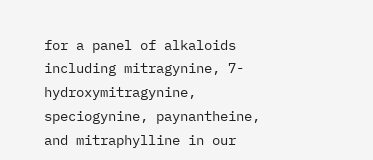for a panel of alkaloids including mitragynine, 7-hydroxymitragynine, speciogynine, paynantheine, and mitraphylline in our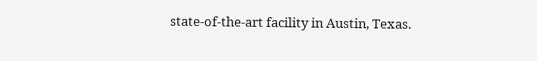state-of-the-art facility in Austin, Texas.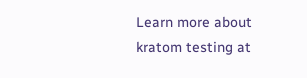Learn more about kratom testing at